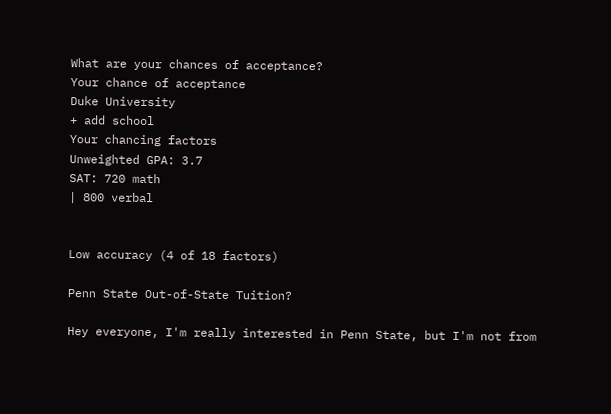What are your chances of acceptance?
Your chance of acceptance
Duke University
+ add school
Your chancing factors
Unweighted GPA: 3.7
SAT: 720 math
| 800 verbal


Low accuracy (4 of 18 factors)

Penn State Out-of-State Tuition?

Hey everyone, I'm really interested in Penn State, but I'm not from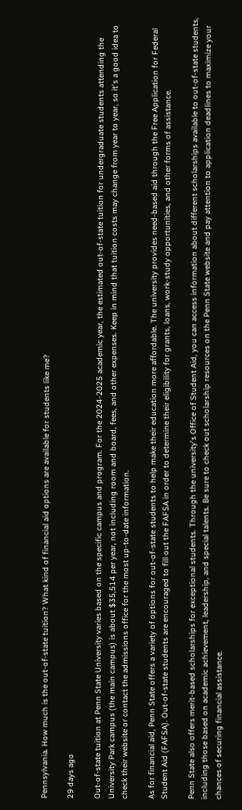Pennsylvania. How much is the out-of-state tuition? What kind of financial aid options are available for students like me?

29 days ago

Out-of-state tuition at Penn State University varies based on the specific campus and program. For the 2024-2025 academic year, the estimated out-of-state tuition for undergraduate students attending the University Park campus (the main campus) is about $35,514 per year, not including room and board, fees, and other expenses. Keep in mind that tuition costs may change from year to year, so it's a good idea to check their website or contact the admissions office for the most up-to-date information.

As for financial aid, Penn State offers a variety of options for out-of-state students to help make their education more affordable. The university provides need-based aid through the Free Application for Federal Student Aid (FAFSA). Out-of-state students are encouraged to fill out the FAFSA in order to determine their eligibility for grants, loans, work-study opportunities, and other forms of assistance.

Penn State also offers merit-based scholarships for exceptional students. Through the university's Office of Student Aid, you can access information about different scholarships available to out-of-state students, including those based on academic achievement, leadership, and special talents. Be sure to check out scholarship resources on the Penn State website and pay attention to application deadlines to maximize your chances of securing financial assistance.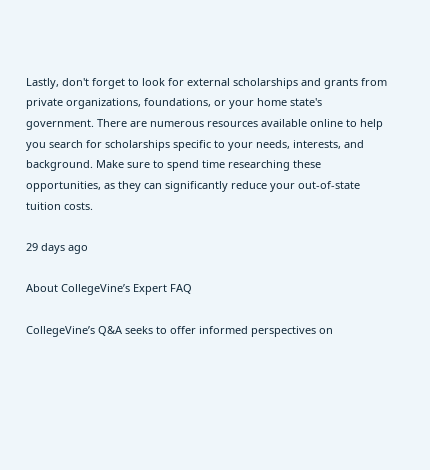Lastly, don't forget to look for external scholarships and grants from private organizations, foundations, or your home state's government. There are numerous resources available online to help you search for scholarships specific to your needs, interests, and background. Make sure to spend time researching these opportunities, as they can significantly reduce your out-of-state tuition costs.

29 days ago

About CollegeVine’s Expert FAQ

CollegeVine’s Q&A seeks to offer informed perspectives on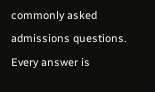commonly asked admissions questions. Every answer is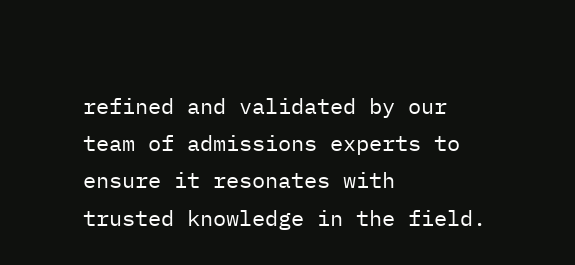refined and validated by our team of admissions experts to ensure it resonates with trusted knowledge in the field.